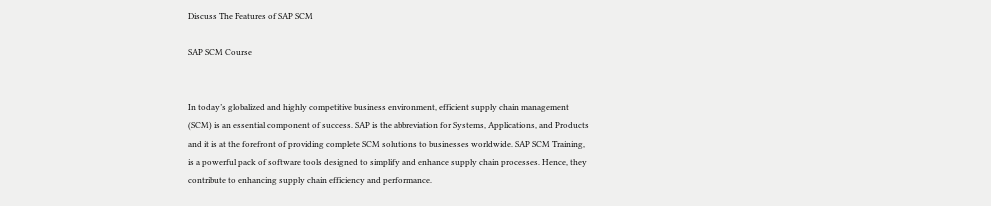Discuss The Features of SAP SCM

SAP SCM Course


In today’s globalized and highly competitive business environment, efficient supply chain management (SCM) is an essential component of success. SAP is the abbreviation for Systems, Applications, and Products and it is at the forefront of providing complete SCM solutions to businesses worldwide. SAP SCM Training, is a powerful pack of software tools designed to simplify and enhance supply chain processes. Hence, they contribute to enhancing supply chain efficiency and performance.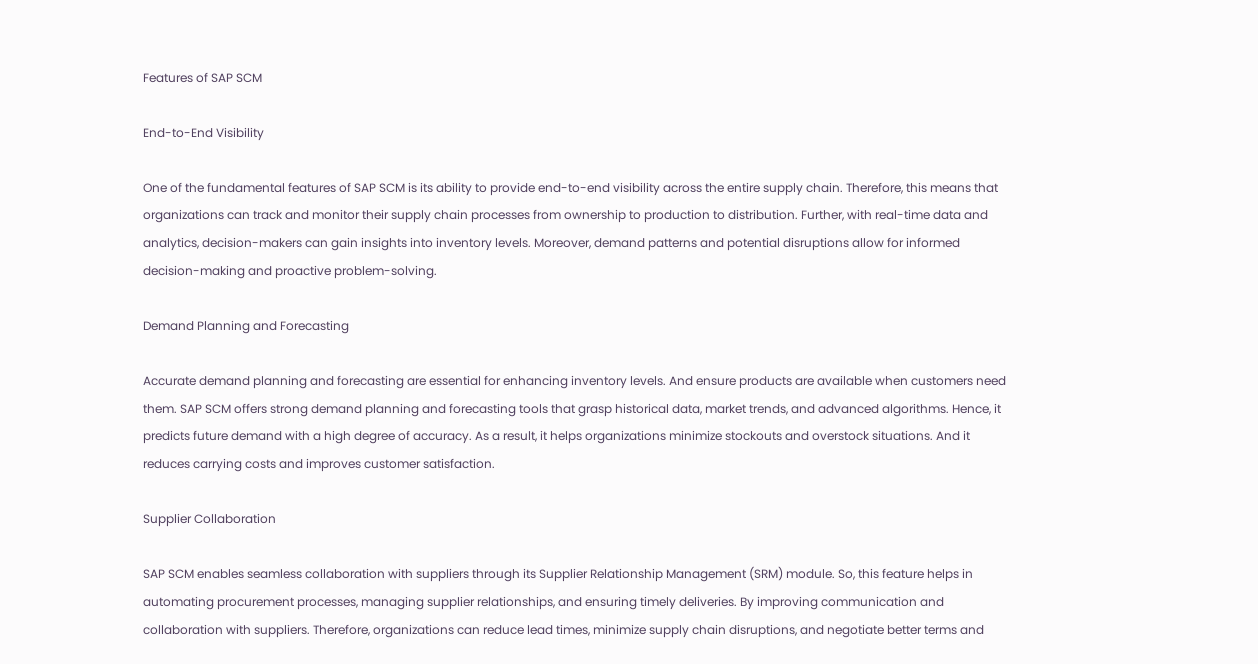Features of SAP SCM

End-to-End Visibility

One of the fundamental features of SAP SCM is its ability to provide end-to-end visibility across the entire supply chain. Therefore, this means that organizations can track and monitor their supply chain processes from ownership to production to distribution. Further, with real-time data and analytics, decision-makers can gain insights into inventory levels. Moreover, demand patterns and potential disruptions allow for informed decision-making and proactive problem-solving.

Demand Planning and Forecasting

Accurate demand planning and forecasting are essential for enhancing inventory levels. And ensure products are available when customers need them. SAP SCM offers strong demand planning and forecasting tools that grasp historical data, market trends, and advanced algorithms. Hence, it predicts future demand with a high degree of accuracy. As a result, it helps organizations minimize stockouts and overstock situations. And it reduces carrying costs and improves customer satisfaction.

Supplier Collaboration

SAP SCM enables seamless collaboration with suppliers through its Supplier Relationship Management (SRM) module. So, this feature helps in automating procurement processes, managing supplier relationships, and ensuring timely deliveries. By improving communication and collaboration with suppliers. Therefore, organizations can reduce lead times, minimize supply chain disruptions, and negotiate better terms and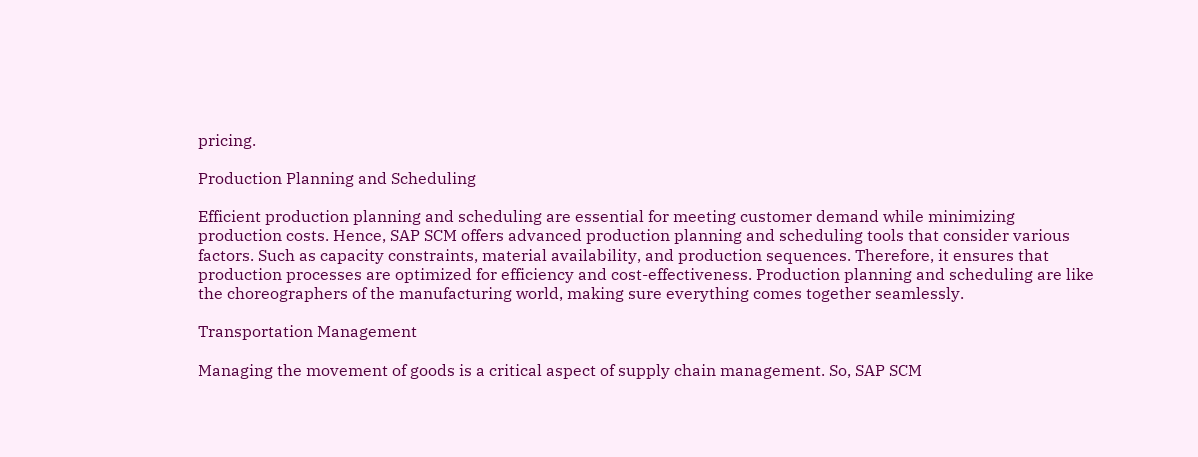pricing.

Production Planning and Scheduling

Efficient production planning and scheduling are essential for meeting customer demand while minimizing production costs. Hence, SAP SCM offers advanced production planning and scheduling tools that consider various factors. Such as capacity constraints, material availability, and production sequences. Therefore, it ensures that production processes are optimized for efficiency and cost-effectiveness. Production planning and scheduling are like the choreographers of the manufacturing world, making sure everything comes together seamlessly.

Transportation Management

Managing the movement of goods is a critical aspect of supply chain management. So, SAP SCM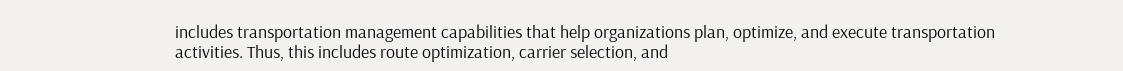includes transportation management capabilities that help organizations plan, optimize, and execute transportation activities. Thus, this includes route optimization, carrier selection, and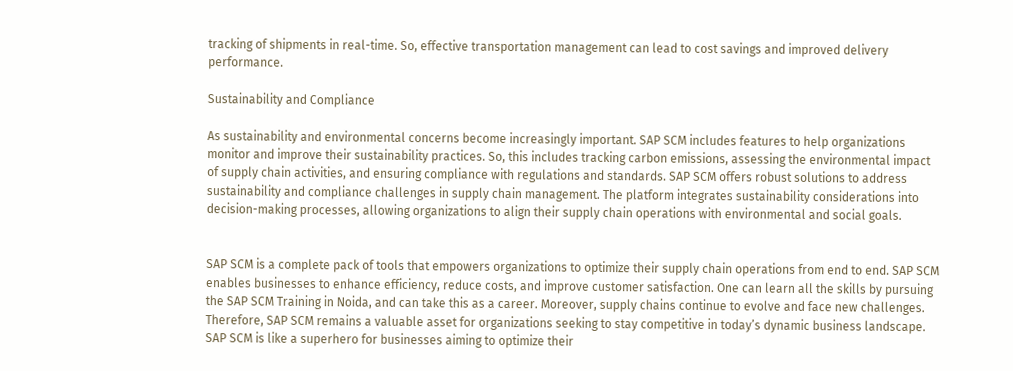tracking of shipments in real-time. So, effective transportation management can lead to cost savings and improved delivery performance.

Sustainability and Compliance

As sustainability and environmental concerns become increasingly important. SAP SCM includes features to help organizations monitor and improve their sustainability practices. So, this includes tracking carbon emissions, assessing the environmental impact of supply chain activities, and ensuring compliance with regulations and standards. SAP SCM offers robust solutions to address sustainability and compliance challenges in supply chain management. The platform integrates sustainability considerations into decision-making processes, allowing organizations to align their supply chain operations with environmental and social goals.


SAP SCM is a complete pack of tools that empowers organizations to optimize their supply chain operations from end to end. SAP SCM enables businesses to enhance efficiency, reduce costs, and improve customer satisfaction. One can learn all the skills by pursuing the SAP SCM Training in Noida, and can take this as a career. Moreover, supply chains continue to evolve and face new challenges. Therefore, SAP SCM remains a valuable asset for organizations seeking to stay competitive in today’s dynamic business landscape. SAP SCM is like a superhero for businesses aiming to optimize their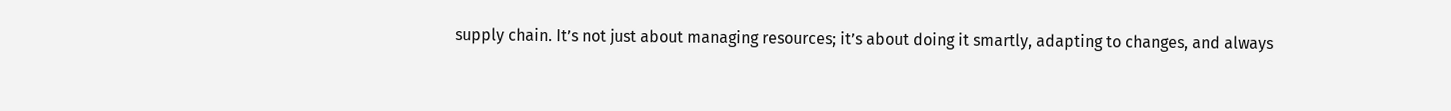supply chain. It’s not just about managing resources; it’s about doing it smartly, adapting to changes, and always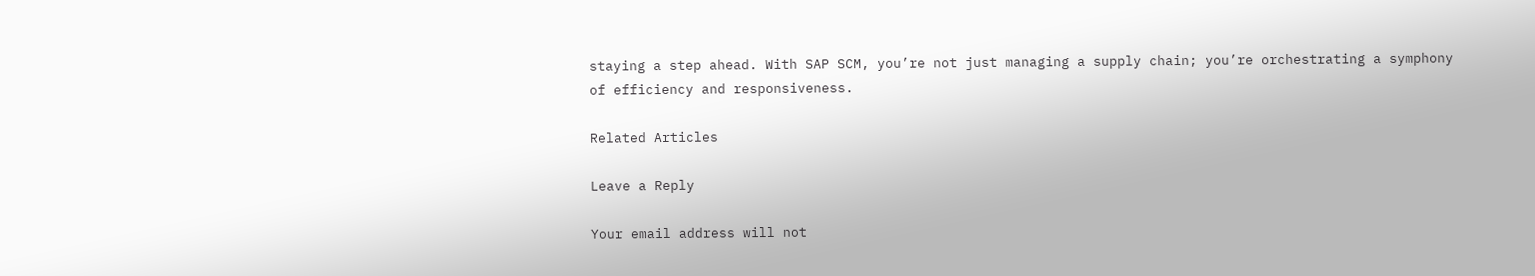staying a step ahead. With SAP SCM, you’re not just managing a supply chain; you’re orchestrating a symphony of efficiency and responsiveness.

Related Articles

Leave a Reply

Your email address will not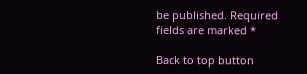be published. Required fields are marked *

Back to top button